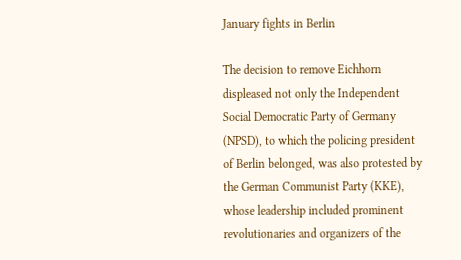January fights in Berlin

The decision to remove Eichhorn displeased not only the Independent Social Democratic Party of Germany (NPSD), to which the policing president of Berlin belonged, was also protested by the German Communist Party (KKE), whose leadership included prominent revolutionaries and organizers of the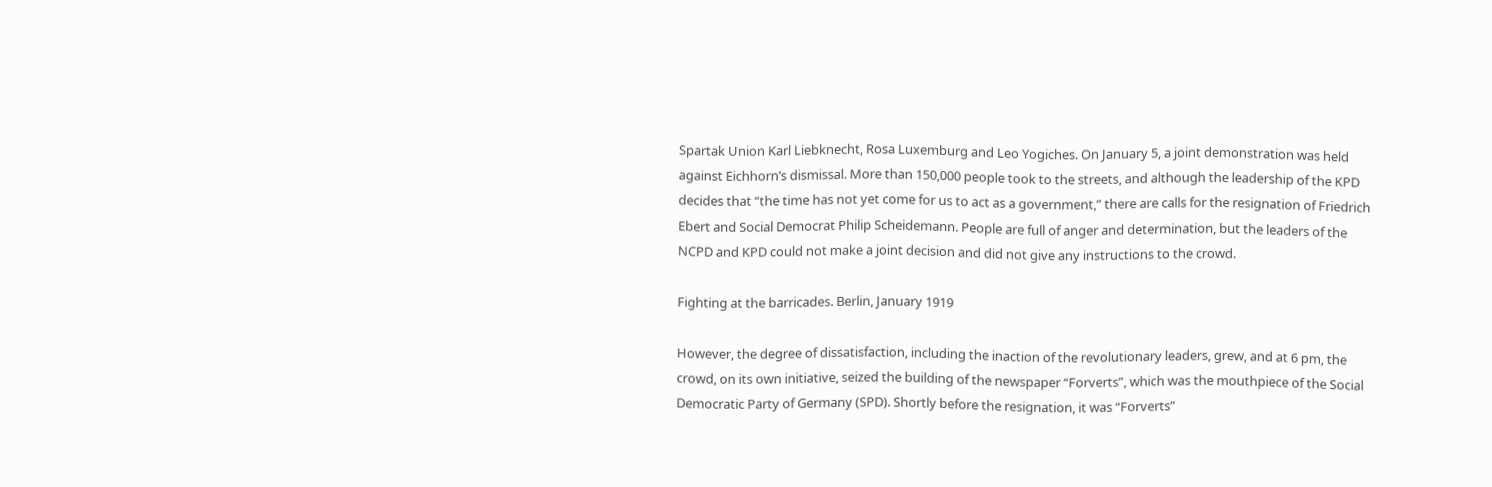Spartak Union Karl Liebknecht, Rosa Luxemburg and Leo Yogiches. On January 5, a joint demonstration was held against Eichhorn’s dismissal. More than 150,000 people took to the streets, and although the leadership of the KPD decides that “the time has not yet come for us to act as a government,” there are calls for the resignation of Friedrich Ebert and Social Democrat Philip Scheidemann. People are full of anger and determination, but the leaders of the NCPD and KPD could not make a joint decision and did not give any instructions to the crowd.

Fighting at the barricades. Berlin, January 1919

However, the degree of dissatisfaction, including the inaction of the revolutionary leaders, grew, and at 6 pm, the crowd, on its own initiative, seized the building of the newspaper “Forverts”, which was the mouthpiece of the Social Democratic Party of Germany (SPD). Shortly before the resignation, it was “Forverts”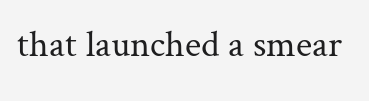that launched a smear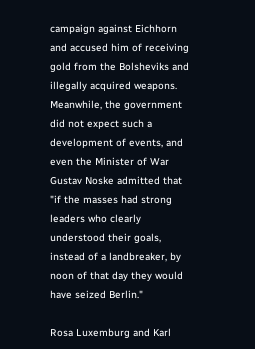campaign against Eichhorn and accused him of receiving gold from the Bolsheviks and illegally acquired weapons. Meanwhile, the government did not expect such a development of events, and even the Minister of War Gustav Noske admitted that "if the masses had strong leaders who clearly understood their goals, instead of a landbreaker, by noon of that day they would have seized Berlin."

Rosa Luxemburg and Karl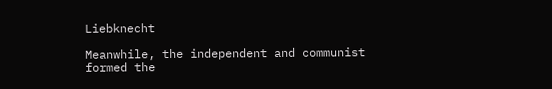Liebknecht

Meanwhile, the independent and communist formed the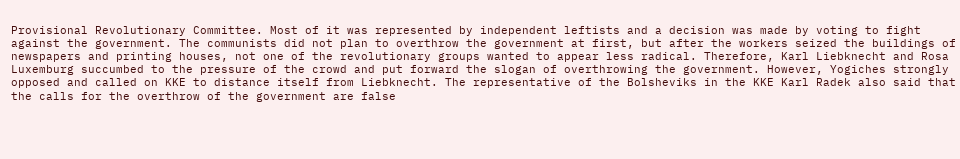Provisional Revolutionary Committee. Most of it was represented by independent leftists and a decision was made by voting to fight against the government. The communists did not plan to overthrow the government at first, but after the workers seized the buildings of newspapers and printing houses, not one of the revolutionary groups wanted to appear less radical. Therefore, Karl Liebknecht and Rosa Luxemburg succumbed to the pressure of the crowd and put forward the slogan of overthrowing the government. However, Yogiches strongly opposed and called on KKE to distance itself from Liebknecht. The representative of the Bolsheviks in the KKE Karl Radek also said that the calls for the overthrow of the government are false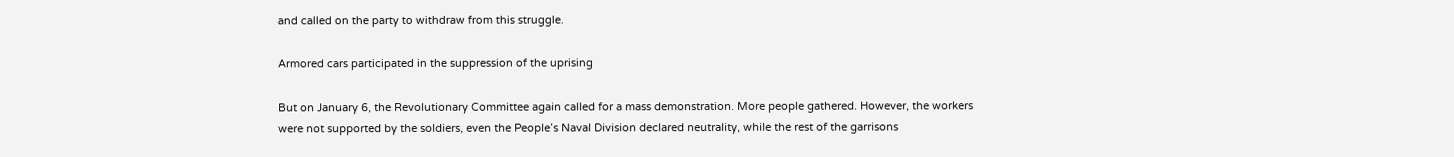and called on the party to withdraw from this struggle.

Armored cars participated in the suppression of the uprising

But on January 6, the Revolutionary Committee again called for a mass demonstration. More people gathered. However, the workers were not supported by the soldiers, even the People’s Naval Division declared neutrality, while the rest of the garrisons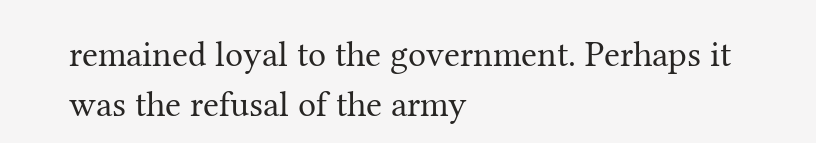remained loyal to the government. Perhaps it was the refusal of the army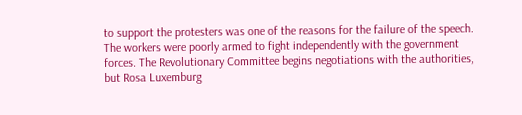to support the protesters was one of the reasons for the failure of the speech. The workers were poorly armed to fight independently with the government forces. The Revolutionary Committee begins negotiations with the authorities, but Rosa Luxemburg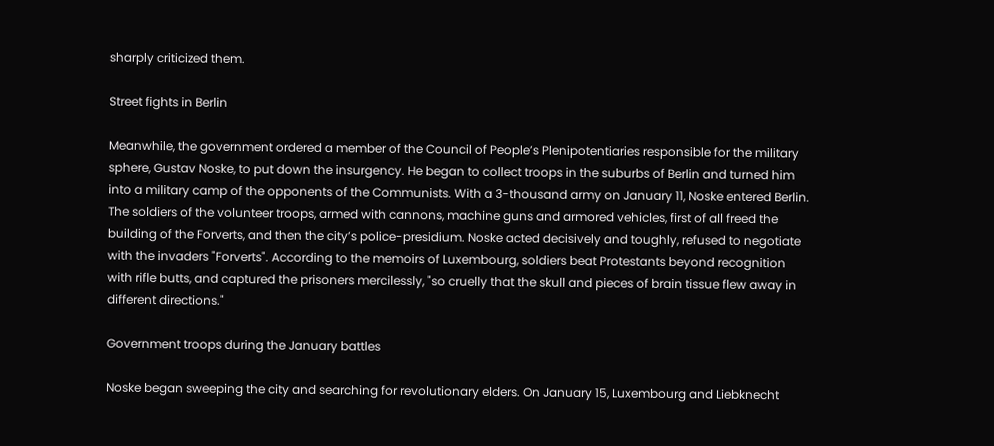sharply criticized them.

Street fights in Berlin

Meanwhile, the government ordered a member of the Council of People’s Plenipotentiaries responsible for the military sphere, Gustav Noske, to put down the insurgency. He began to collect troops in the suburbs of Berlin and turned him into a military camp of the opponents of the Communists. With a 3-thousand army on January 11, Noske entered Berlin. The soldiers of the volunteer troops, armed with cannons, machine guns and armored vehicles, first of all freed the building of the Forverts, and then the city’s police-presidium. Noske acted decisively and toughly, refused to negotiate with the invaders "Forverts". According to the memoirs of Luxembourg, soldiers beat Protestants beyond recognition with rifle butts, and captured the prisoners mercilessly, "so cruelly that the skull and pieces of brain tissue flew away in different directions."

Government troops during the January battles

Noske began sweeping the city and searching for revolutionary elders. On January 15, Luxembourg and Liebknecht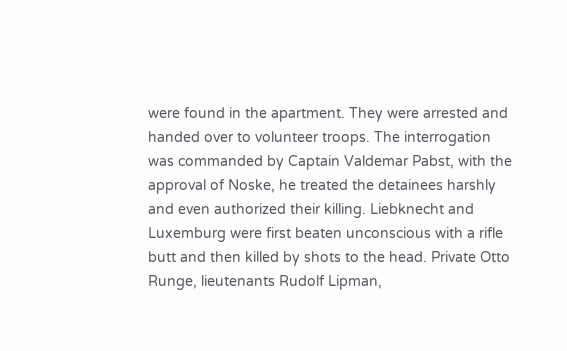were found in the apartment. They were arrested and handed over to volunteer troops. The interrogation was commanded by Captain Valdemar Pabst, with the approval of Noske, he treated the detainees harshly and even authorized their killing. Liebknecht and Luxemburg were first beaten unconscious with a rifle butt and then killed by shots to the head. Private Otto Runge, lieutenants Rudolf Lipman,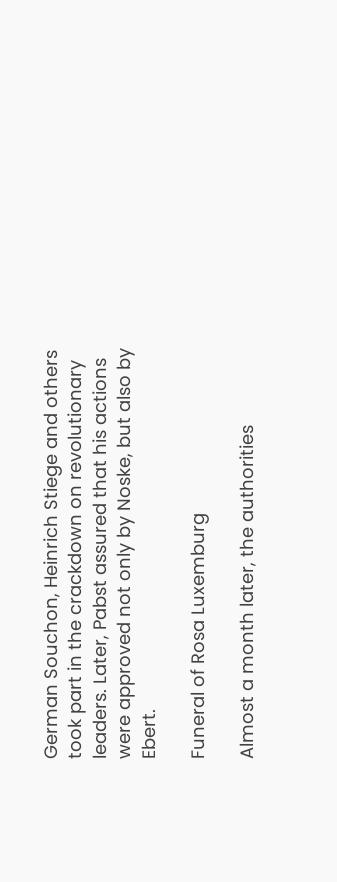German Souchon, Heinrich Stiege and others took part in the crackdown on revolutionary leaders. Later, Pabst assured that his actions were approved not only by Noske, but also by Ebert.

Funeral of Rosa Luxemburg

Almost a month later, the authorities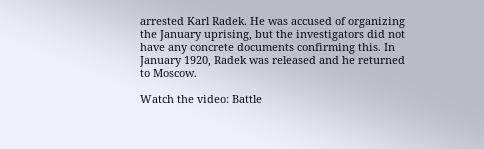arrested Karl Radek. He was accused of organizing the January uprising, but the investigators did not have any concrete documents confirming this. In January 1920, Radek was released and he returned to Moscow.

Watch the video: Battle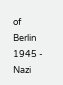of Berlin 1945 - Nazi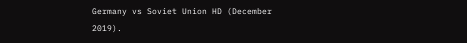Germany vs Soviet Union HD (December 2019).